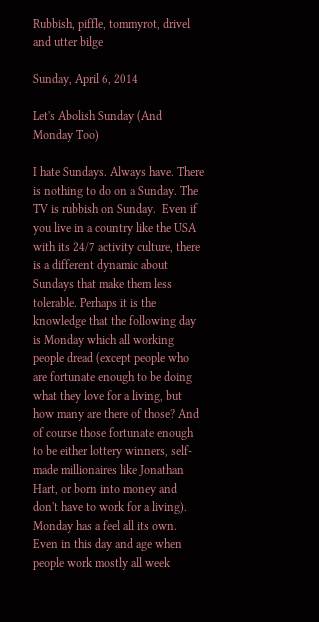Rubbish, piffle, tommyrot, drivel and utter bilge

Sunday, April 6, 2014

Let's Abolish Sunday (And Monday Too)

I hate Sundays. Always have. There is nothing to do on a Sunday. The TV is rubbish on Sunday.  Even if you live in a country like the USA with its 24/7 activity culture, there is a different dynamic about Sundays that make them less tolerable. Perhaps it is the knowledge that the following day is Monday which all working people dread (except people who are fortunate enough to be doing what they love for a living, but how many are there of those? And of course those fortunate enough to be either lottery winners, self-made millionaires like Jonathan Hart, or born into money and don't have to work for a living). Monday has a feel all its own. Even in this day and age when people work mostly all week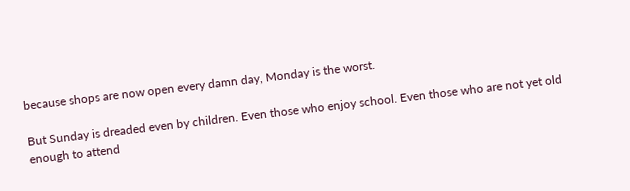because shops are now open every damn day, Monday is the worst.

But Sunday is dreaded even by children. Even those who enjoy school. Even those who are not yet old enough to attend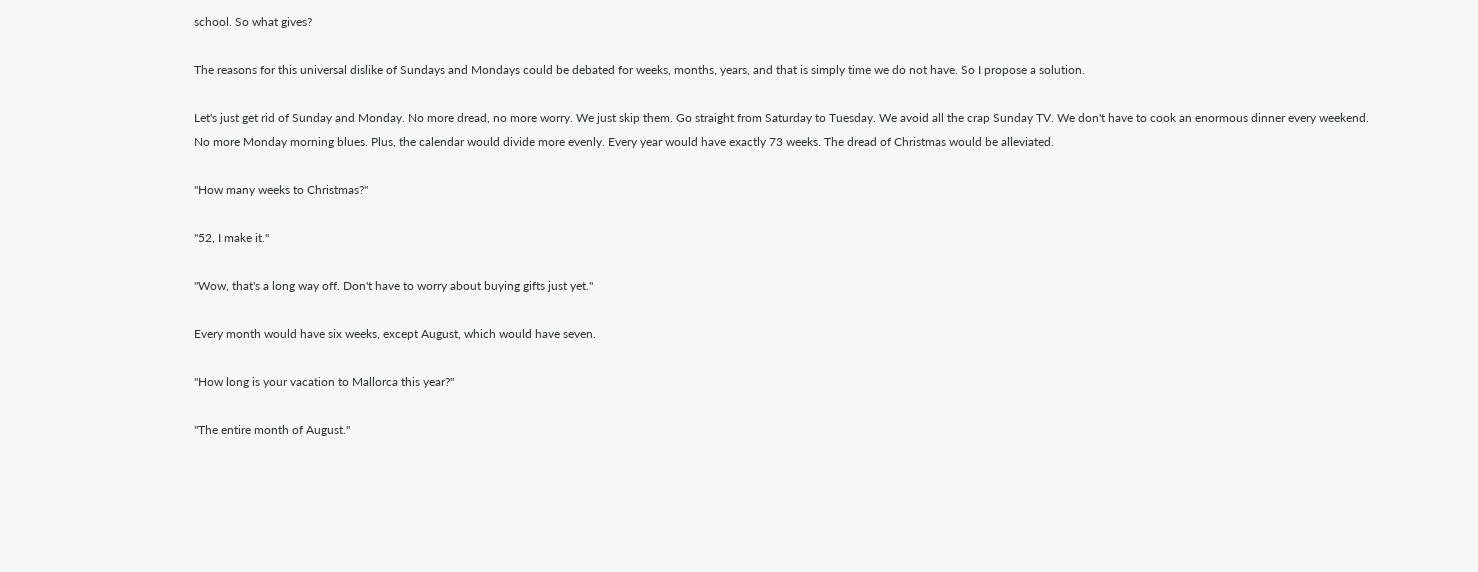school. So what gives?

The reasons for this universal dislike of Sundays and Mondays could be debated for weeks, months, years, and that is simply time we do not have. So I propose a solution.

Let's just get rid of Sunday and Monday. No more dread, no more worry. We just skip them. Go straight from Saturday to Tuesday. We avoid all the crap Sunday TV. We don't have to cook an enormous dinner every weekend. No more Monday morning blues. Plus, the calendar would divide more evenly. Every year would have exactly 73 weeks. The dread of Christmas would be alleviated.

"How many weeks to Christmas?"

"52, I make it."

"Wow, that's a long way off. Don't have to worry about buying gifts just yet."

Every month would have six weeks, except August, which would have seven.

"How long is your vacation to Mallorca this year?"

"The entire month of August."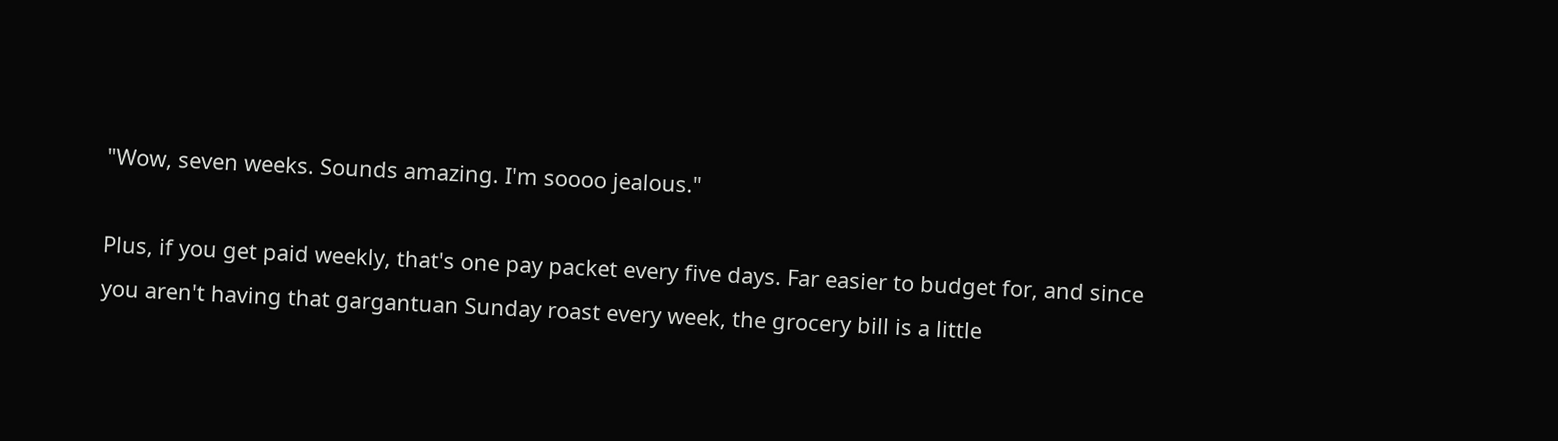"Wow, seven weeks. Sounds amazing. I'm soooo jealous."

Plus, if you get paid weekly, that's one pay packet every five days. Far easier to budget for, and since you aren't having that gargantuan Sunday roast every week, the grocery bill is a little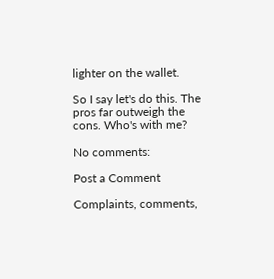lighter on the wallet.

So I say let's do this. The pros far outweigh the cons. Who's with me?

No comments:

Post a Comment

Complaints, comments,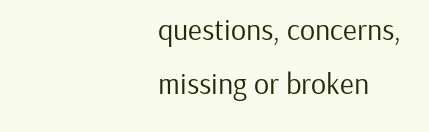questions, concerns, missing or broken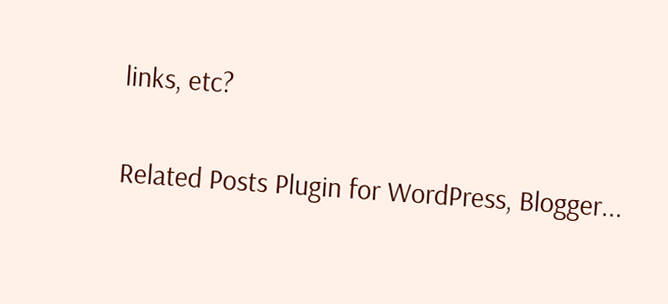links, etc?

Related Posts Plugin for WordPress, Blogger...